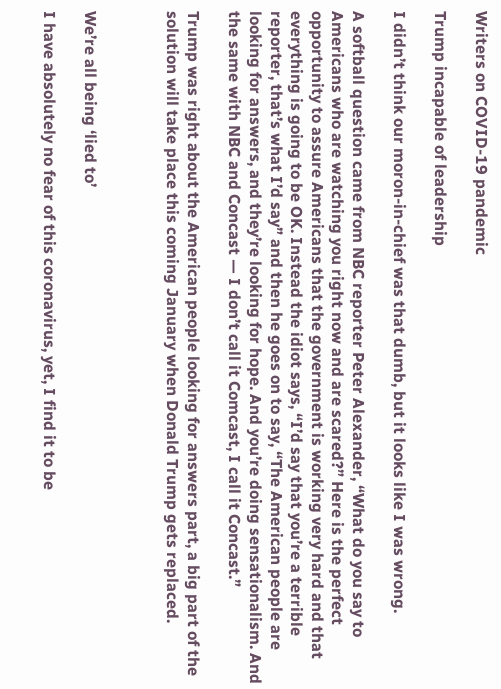Writers on COVID-19 pandemic

Trump incapable of leadership

I didn’t think our moron-in-chief was that dumb, but it looks like I was wrong.

A softball question came from NBC reporter Peter Alexander, “What do you say to Americans who are watching you right now and are scared?” Here is the perfect opportunity to assure Americans that the government is working very hard and that everything is going to be OK. Instead the idiot says, “I’d say that you’re a terrible reporter, that’s what I’d say” and then he goes on to say, “The American people are looking for answers, and they’re looking for hope. And you’re doing sensationalism. And the same with NBC and Concast — I don’t call it Comcast, I call it Concast.”

Trump was right about the American people looking for answers part, a big part of the solution will take place this coming January when Donald Trump gets replaced.



We’re all being ‘lied to’

I have absolutely no fear of this coronavirus, yet, I find it to be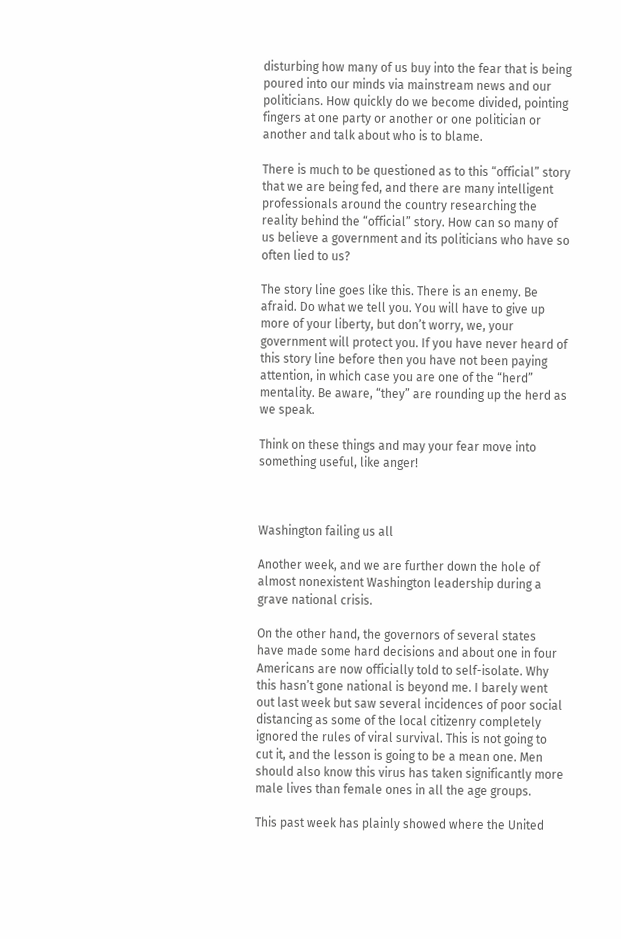disturbing how many of us buy into the fear that is being poured into our minds via mainstream news and our politicians. How quickly do we become divided, pointing fingers at one party or another or one politician or another and talk about who is to blame.

There is much to be questioned as to this “official” story that we are being fed, and there are many intelligent professionals around the country researching the reality behind the “official” story. How can so many of us believe a government and its politicians who have so often lied to us?

The story line goes like this. There is an enemy. Be afraid. Do what we tell you. You will have to give up more of your liberty, but don’t worry, we, your government will protect you. If you have never heard of this story line before then you have not been paying attention, in which case you are one of the “herd” mentality. Be aware, “they” are rounding up the herd as we speak.

Think on these things and may your fear move into something useful, like anger!



Washington failing us all

Another week, and we are further down the hole of almost nonexistent Washington leadership during a grave national crisis.

On the other hand, the governors of several states have made some hard decisions and about one in four Americans are now officially told to self-isolate. Why this hasn’t gone national is beyond me. I barely went out last week but saw several incidences of poor social distancing as some of the local citizenry completely ignored the rules of viral survival. This is not going to cut it, and the lesson is going to be a mean one. Men should also know this virus has taken significantly more male lives than female ones in all the age groups.

This past week has plainly showed where the United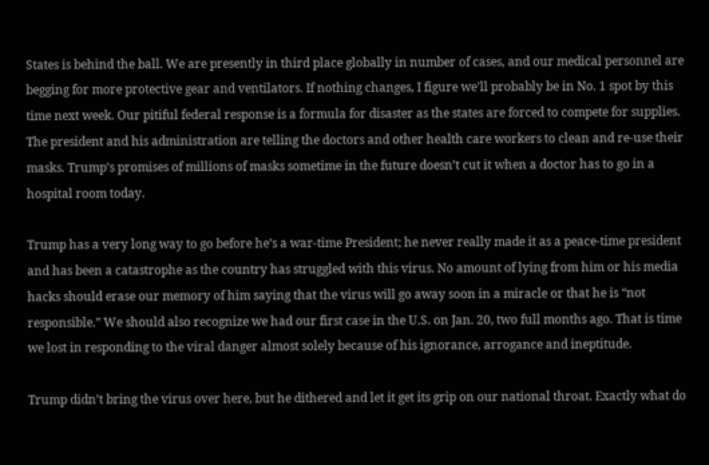States is behind the ball. We are presently in third place globally in number of cases, and our medical personnel are begging for more protective gear and ventilators. If nothing changes, I figure we’ll probably be in No. 1 spot by this time next week. Our pitiful federal response is a formula for disaster as the states are forced to compete for supplies. The president and his administration are telling the doctors and other health care workers to clean and re-use their masks. Trump’s promises of millions of masks sometime in the future doesn’t cut it when a doctor has to go in a hospital room today.

Trump has a very long way to go before he’s a war-time President; he never really made it as a peace-time president and has been a catastrophe as the country has struggled with this virus. No amount of lying from him or his media hacks should erase our memory of him saying that the virus will go away soon in a miracle or that he is “not responsible.” We should also recognize we had our first case in the U.S. on Jan. 20, two full months ago. That is time we lost in responding to the viral danger almost solely because of his ignorance, arrogance and ineptitude.

Trump didn’t bring the virus over here, but he dithered and let it get its grip on our national throat. Exactly what do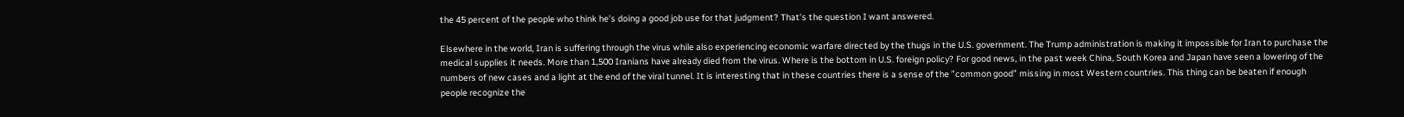the 45 percent of the people who think he’s doing a good job use for that judgment? That’s the question I want answered.

Elsewhere in the world, Iran is suffering through the virus while also experiencing economic warfare directed by the thugs in the U.S. government. The Trump administration is making it impossible for Iran to purchase the medical supplies it needs. More than 1,500 Iranians have already died from the virus. Where is the bottom in U.S. foreign policy? For good news, in the past week China, South Korea and Japan have seen a lowering of the numbers of new cases and a light at the end of the viral tunnel. It is interesting that in these countries there is a sense of the ”common good” missing in most Western countries. This thing can be beaten if enough people recognize the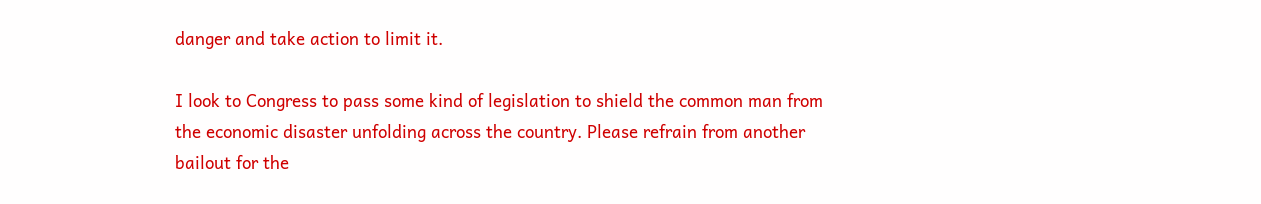danger and take action to limit it.

I look to Congress to pass some kind of legislation to shield the common man from the economic disaster unfolding across the country. Please refrain from another bailout for the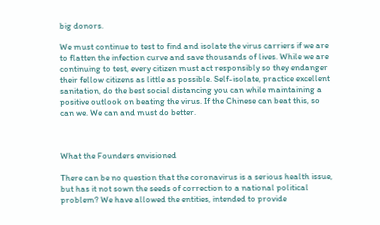big donors.

We must continue to test to find and isolate the virus carriers if we are to flatten the infection curve and save thousands of lives. While we are continuing to test, every citizen must act responsibly so they endanger their fellow citizens as little as possible. Self-isolate, practice excellent sanitation, do the best social distancing you can while maintaining a positive outlook on beating the virus. If the Chinese can beat this, so can we. We can and must do better.



What the Founders envisioned

There can be no question that the coronavirus is a serious health issue, but has it not sown the seeds of correction to a national political problem? We have allowed the entities, intended to provide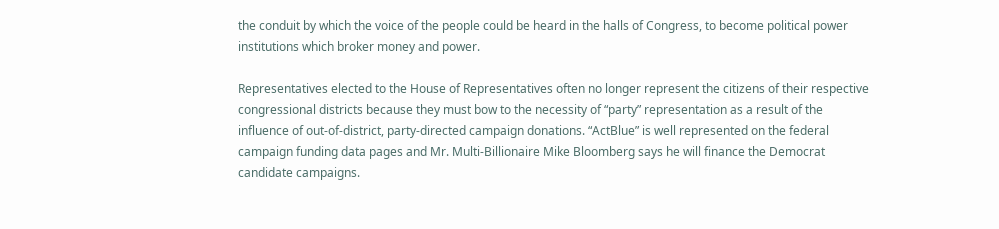the conduit by which the voice of the people could be heard in the halls of Congress, to become political power institutions which broker money and power.

Representatives elected to the House of Representatives often no longer represent the citizens of their respective congressional districts because they must bow to the necessity of “party” representation as a result of the influence of out-of-district, party-directed campaign donations. “ActBlue” is well represented on the federal campaign funding data pages and Mr. Multi-Billionaire Mike Bloomberg says he will finance the Democrat candidate campaigns.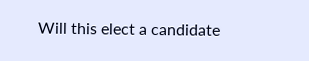Will this elect a candidate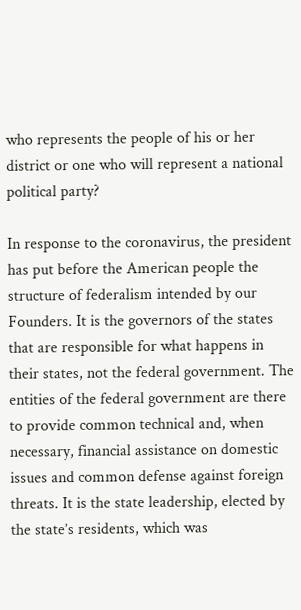who represents the people of his or her district or one who will represent a national political party?

In response to the coronavirus, the president has put before the American people the structure of federalism intended by our Founders. It is the governors of the states that are responsible for what happens in their states, not the federal government. The entities of the federal government are there to provide common technical and, when necessary, financial assistance on domestic issues and common defense against foreign threats. It is the state leadership, elected by the state’s residents, which was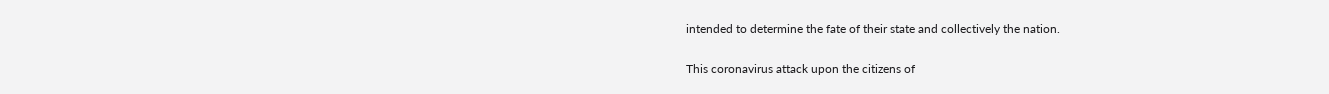intended to determine the fate of their state and collectively the nation.

This coronavirus attack upon the citizens of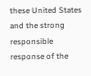these United States and the strong responsible response of the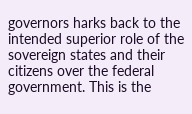governors harks back to the intended superior role of the sovereign states and their citizens over the federal government. This is the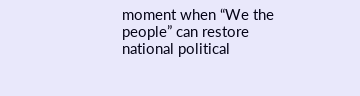moment when “We the people” can restore national political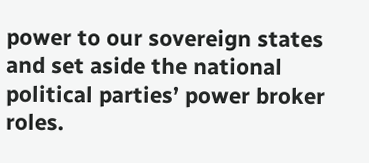power to our sovereign states and set aside the national political parties’ power broker roles.